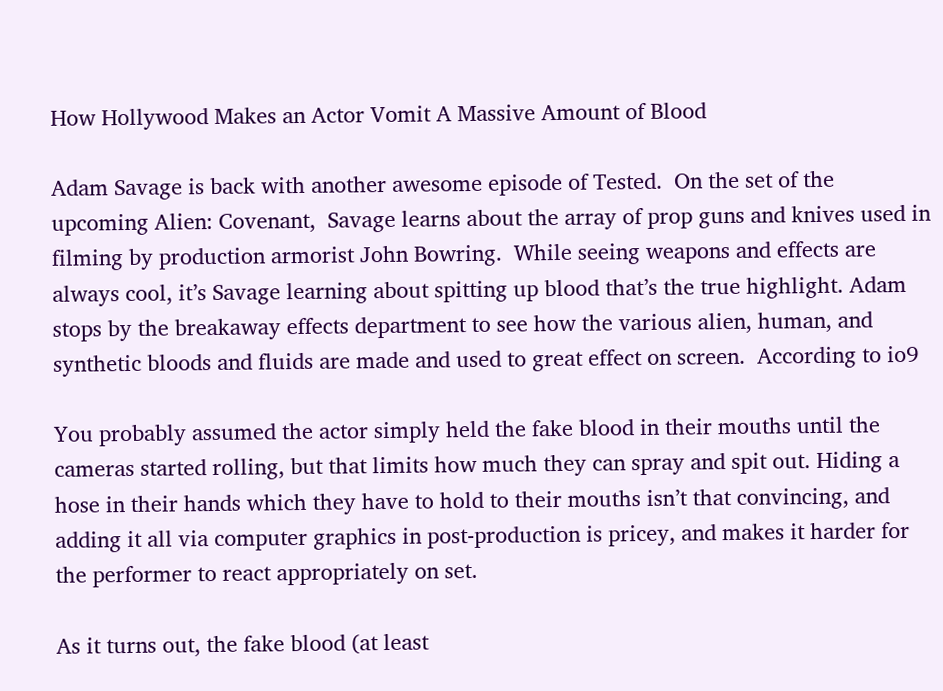How Hollywood Makes an Actor Vomit A Massive Amount of Blood

Adam Savage is back with another awesome episode of Tested.  On the set of the upcoming Alien: Covenant,  Savage learns about the array of prop guns and knives used in filming by production armorist John Bowring.  While seeing weapons and effects are always cool, it’s Savage learning about spitting up blood that’s the true highlight. Adam stops by the breakaway effects department to see how the various alien, human, and synthetic bloods and fluids are made and used to great effect on screen.  According to io9

You probably assumed the actor simply held the fake blood in their mouths until the cameras started rolling, but that limits how much they can spray and spit out. Hiding a hose in their hands which they have to hold to their mouths isn’t that convincing, and adding it all via computer graphics in post-production is pricey, and makes it harder for the performer to react appropriately on set.

As it turns out, the fake blood (at least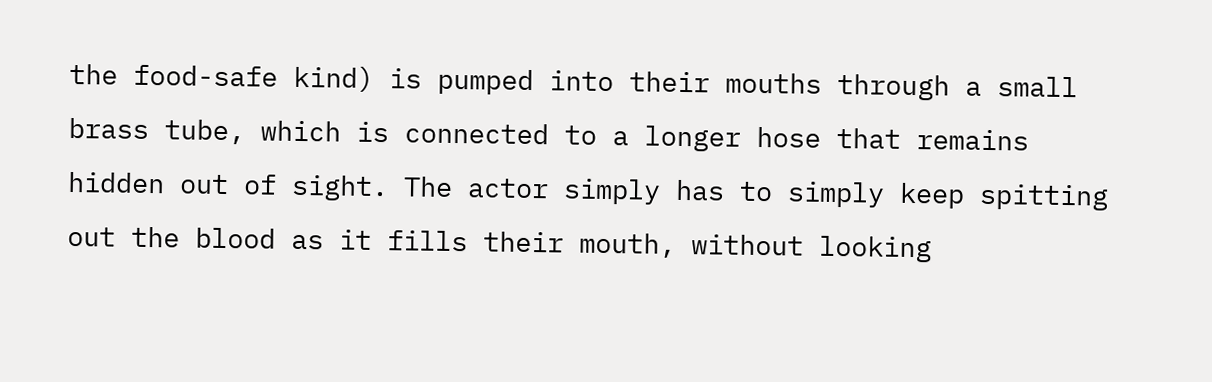the food-safe kind) is pumped into their mouths through a small brass tube, which is connected to a longer hose that remains hidden out of sight. The actor simply has to simply keep spitting out the blood as it fills their mouth, without looking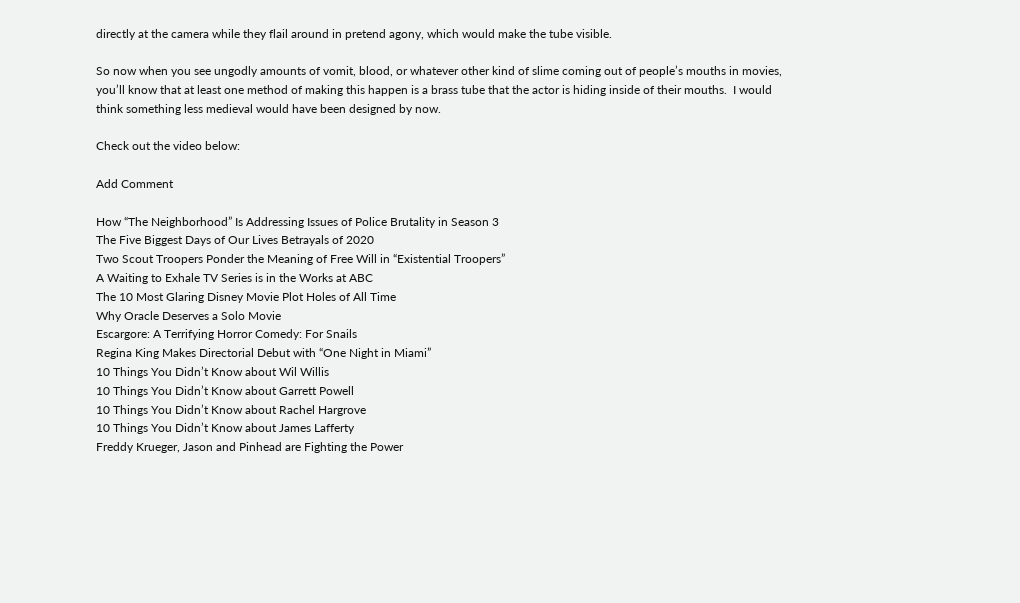directly at the camera while they flail around in pretend agony, which would make the tube visible.

So now when you see ungodly amounts of vomit, blood, or whatever other kind of slime coming out of people’s mouths in movies, you’ll know that at least one method of making this happen is a brass tube that the actor is hiding inside of their mouths.  I would think something less medieval would have been designed by now.

Check out the video below:

Add Comment

How “The Neighborhood” Is Addressing Issues of Police Brutality in Season 3
The Five Biggest Days of Our Lives Betrayals of 2020
Two Scout Troopers Ponder the Meaning of Free Will in “Existential Troopers”
A Waiting to Exhale TV Series is in the Works at ABC
The 10 Most Glaring Disney Movie Plot Holes of All Time
Why Oracle Deserves a Solo Movie
Escargore: A Terrifying Horror Comedy: For Snails
Regina King Makes Directorial Debut with “One Night in Miami”
10 Things You Didn’t Know about Wil Willis
10 Things You Didn’t Know about Garrett Powell
10 Things You Didn’t Know about Rachel Hargrove
10 Things You Didn’t Know about James Lafferty
Freddy Krueger, Jason and Pinhead are Fighting the Power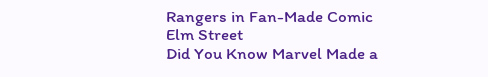Rangers in Fan-Made Comic
Elm Street
Did You Know Marvel Made a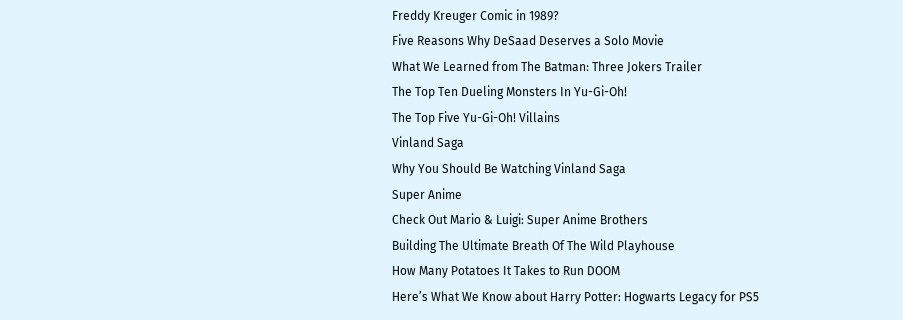Freddy Kreuger Comic in 1989?
Five Reasons Why DeSaad Deserves a Solo Movie
What We Learned from The Batman: Three Jokers Trailer
The Top Ten Dueling Monsters In Yu-Gi-Oh!
The Top Five Yu-Gi-Oh! Villains
Vinland Saga
Why You Should Be Watching Vinland Saga
Super Anime
Check Out Mario & Luigi: Super Anime Brothers
Building The Ultimate Breath Of The Wild Playhouse
How Many Potatoes It Takes to Run DOOM
Here’s What We Know about Harry Potter: Hogwarts Legacy for PS5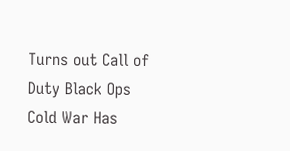Turns out Call of Duty Black Ops Cold War Has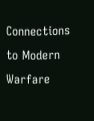Connections to Modern Warfare